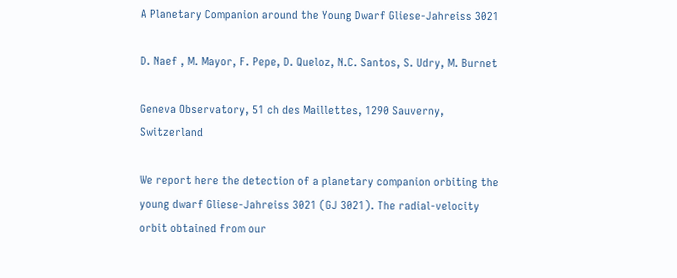A Planetary Companion around the Young Dwarf Gliese-Jahreiss 3021

D. Naef , M. Mayor, F. Pepe, D. Queloz, N.C. Santos, S. Udry, M. Burnet

Geneva Observatory, 51 ch des Maillettes, 1290 Sauverny, Switzerland

We report here the detection of a planetary companion orbiting the young dwarf Gliese-Jahreiss 3021 (GJ 3021). The radial-velocity orbit obtained from our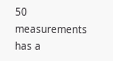50 measurements has a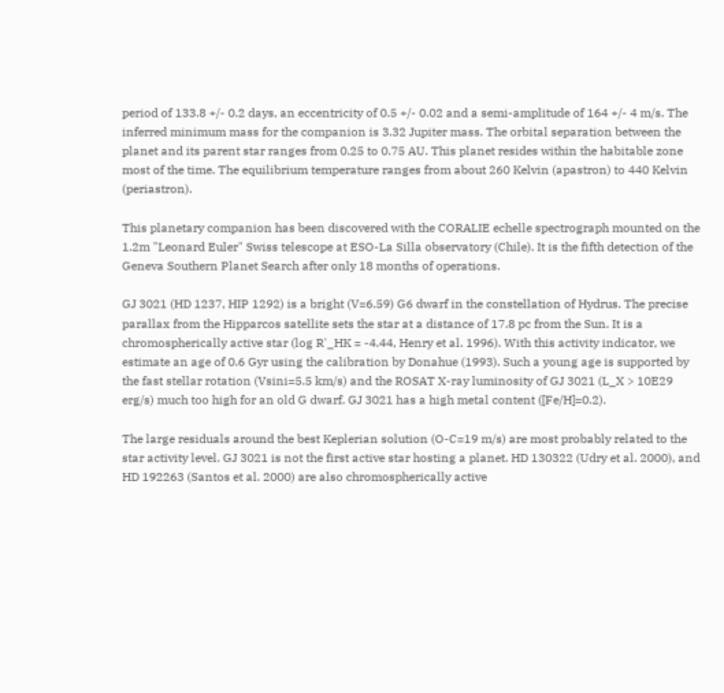period of 133.8 +/- 0.2 days, an eccentricity of 0.5 +/- 0.02 and a semi-amplitude of 164 +/- 4 m/s. The inferred minimum mass for the companion is 3.32 Jupiter mass. The orbital separation between the planet and its parent star ranges from 0.25 to 0.75 AU. This planet resides within the habitable zone most of the time. The equilibrium temperature ranges from about 260 Kelvin (apastron) to 440 Kelvin (periastron).

This planetary companion has been discovered with the CORALIE echelle spectrograph mounted on the 1.2m "Leonard Euler" Swiss telescope at ESO-La Silla observatory (Chile). It is the fifth detection of the Geneva Southern Planet Search after only 18 months of operations.

GJ 3021 (HD 1237, HIP 1292) is a bright (V=6.59) G6 dwarf in the constellation of Hydrus. The precise parallax from the Hipparcos satellite sets the star at a distance of 17.8 pc from the Sun. It is a chromospherically active star (log R'_HK = -4.44, Henry et al. 1996). With this activity indicator, we estimate an age of 0.6 Gyr using the calibration by Donahue (1993). Such a young age is supported by the fast stellar rotation (Vsini=5.5 km/s) and the ROSAT X-ray luminosity of GJ 3021 (L_X > 10E29 erg/s) much too high for an old G dwarf. GJ 3021 has a high metal content ([Fe/H]=0.2).

The large residuals around the best Keplerian solution (O-C=19 m/s) are most probably related to the star activity level. GJ 3021 is not the first active star hosting a planet. HD 130322 (Udry et al. 2000), and HD 192263 (Santos et al. 2000) are also chromospherically active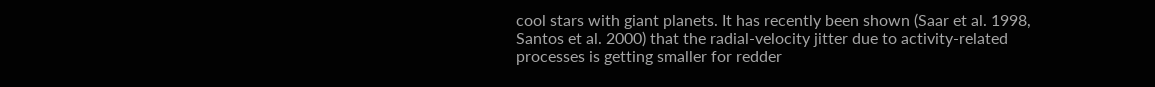cool stars with giant planets. It has recently been shown (Saar et al. 1998, Santos et al. 2000) that the radial-velocity jitter due to activity-related processes is getting smaller for redder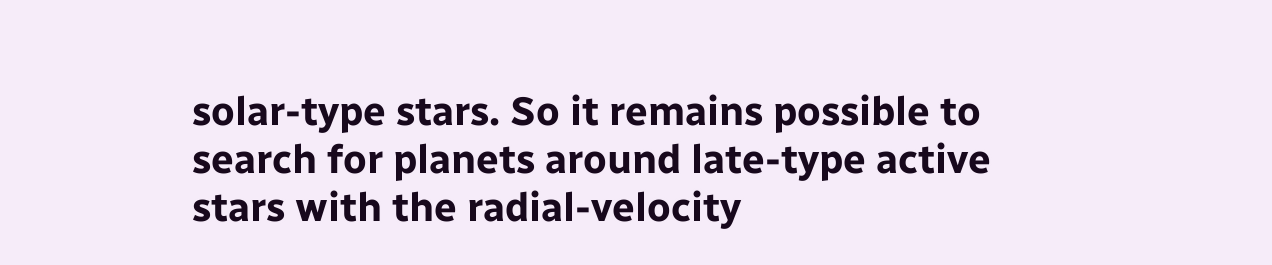solar-type stars. So it remains possible to search for planets around late-type active stars with the radial-velocity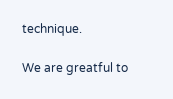technique.

We are greatful to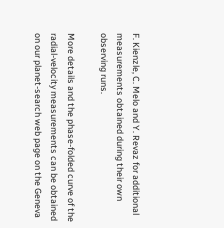F. Kienzle, C. Melo and Y. Revaz for additional measurements obtained during their own observing runs.

More details and the phase-folded curve of the radial-velocity measurements can be obtained on our planet-search web page on the Geneva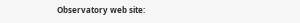Observatory web site: